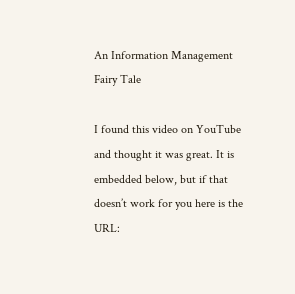An Information Management Fairy Tale

I found this video on YouTube and thought it was great. It is embedded below, but if that doesn’t work for you here is the URL: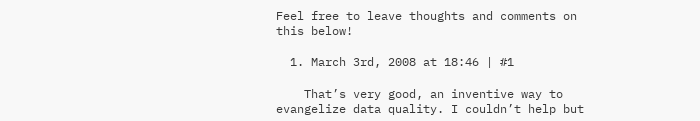Feel free to leave thoughts and comments on this below!

  1. March 3rd, 2008 at 18:46 | #1

    That’s very good, an inventive way to evangelize data quality. I couldn’t help but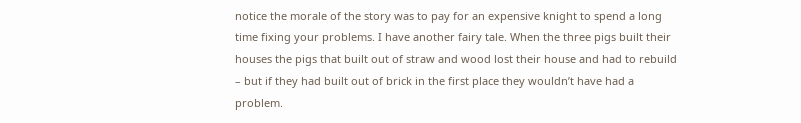notice the morale of the story was to pay for an expensive knight to spend a long time fixing your problems. I have another fairy tale. When the three pigs built their houses the pigs that built out of straw and wood lost their house and had to rebuild – but if they had built out of brick in the first place they wouldn’t have had a problem.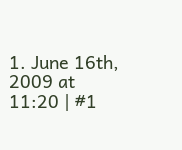1. June 16th, 2009 at 11:20 | #1